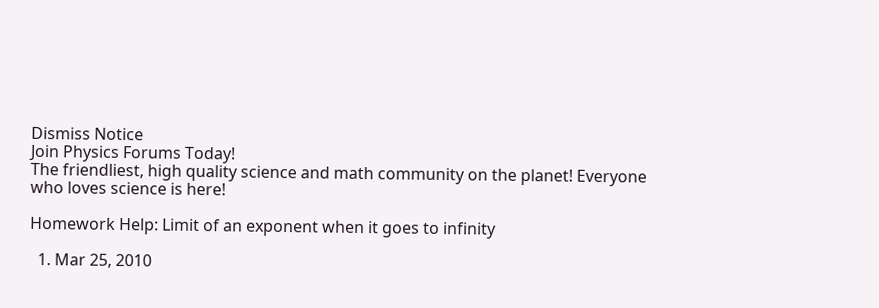Dismiss Notice
Join Physics Forums Today!
The friendliest, high quality science and math community on the planet! Everyone who loves science is here!

Homework Help: Limit of an exponent when it goes to infinity

  1. Mar 25, 2010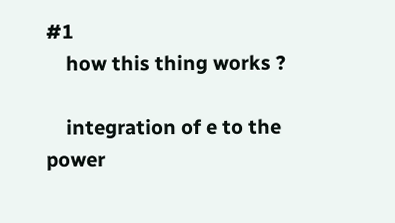#1
    how this thing works ?

    integration of e to the power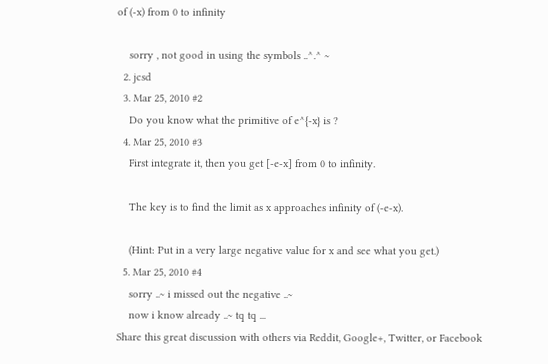of (-x) from 0 to infinity

    sorry , not good in using the symbols ..^.^ ~
  2. jcsd
  3. Mar 25, 2010 #2
    Do you know what the primitive of e^{-x} is ?
  4. Mar 25, 2010 #3
    First integrate it, then you get [-e-x] from 0 to infinity.

    The key is to find the limit as x approaches infinity of (-e-x).

    (Hint: Put in a very large negative value for x and see what you get.)
  5. Mar 25, 2010 #4
    sorry ..~ i missed out the negative ..~
    now i know already ..~ tq tq ...
Share this great discussion with others via Reddit, Google+, Twitter, or Facebook